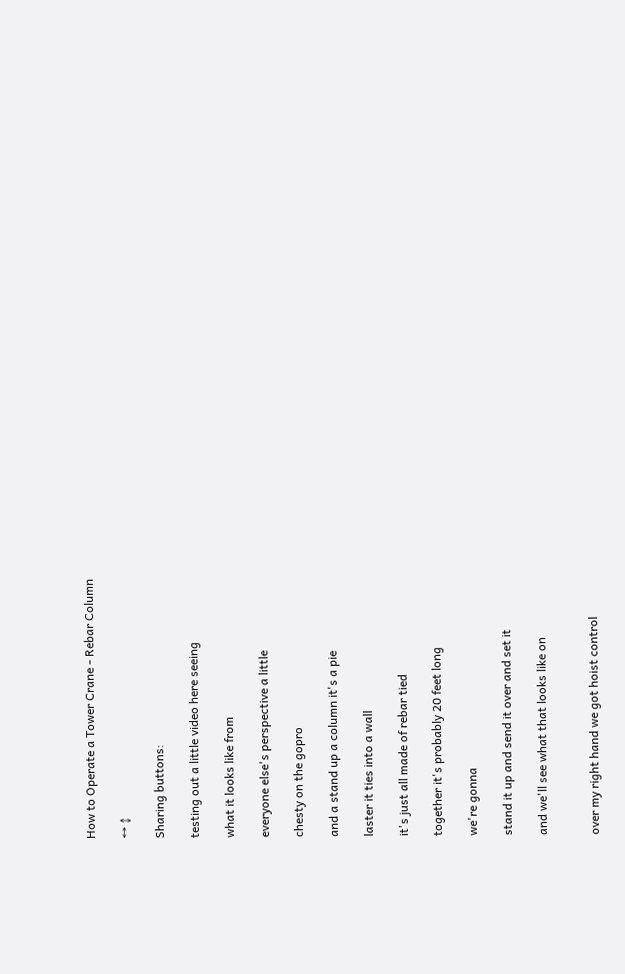How to Operate a Tower Crane - Rebar Column

↔ ↕

Sharing buttons:

testing out a little video here seeing

what it looks like from

everyone else's perspective a little

chesty on the gopro

and a stand up a column it's a pie

laster it ties into a wall

it's just all made of rebar tied

together it's probably 20 feet long

we're gonna

stand it up and send it over and set it

and we'll see what that looks like on


over my right hand we got hoist control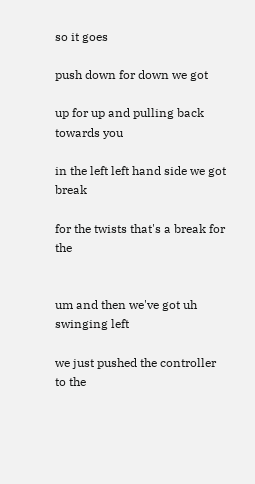so it goes

push down for down we got

up for up and pulling back towards you

in the left left hand side we got break

for the twists that's a break for the


um and then we've got uh swinging left

we just pushed the controller to the